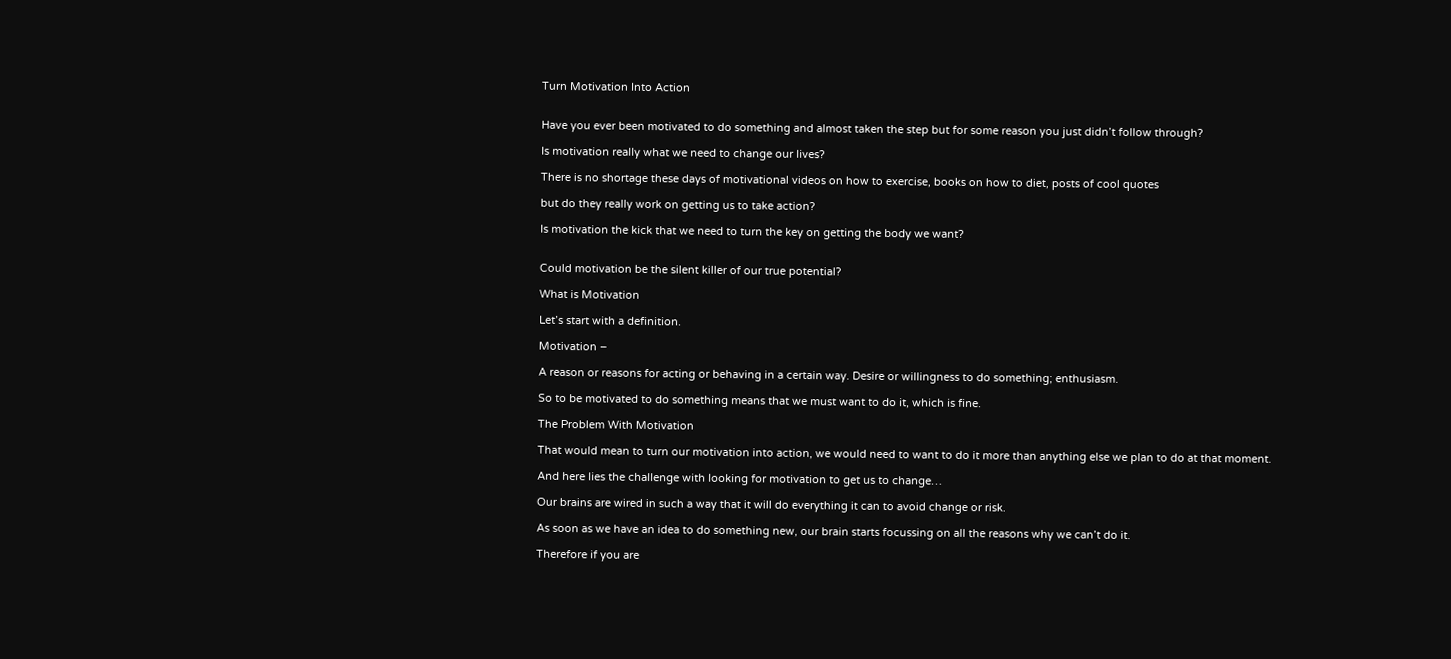Turn Motivation Into Action


Have you ever been motivated to do something and almost taken the step but for some reason you just didn’t follow through?

Is motivation really what we need to change our lives?

There is no shortage these days of motivational videos on how to exercise, books on how to diet, posts of cool quotes

but do they really work on getting us to take action?

Is motivation the kick that we need to turn the key on getting the body we want?


Could motivation be the silent killer of our true potential?

What is Motivation

Let’s start with a definition.

Motivation –

A reason or reasons for acting or behaving in a certain way. Desire or willingness to do something; enthusiasm.

So to be motivated to do something means that we must want to do it, which is fine.

The Problem With Motivation

That would mean to turn our motivation into action, we would need to want to do it more than anything else we plan to do at that moment.

And here lies the challenge with looking for motivation to get us to change…

Our brains are wired in such a way that it will do everything it can to avoid change or risk.

As soon as we have an idea to do something new, our brain starts focussing on all the reasons why we can’t do it.

Therefore if you are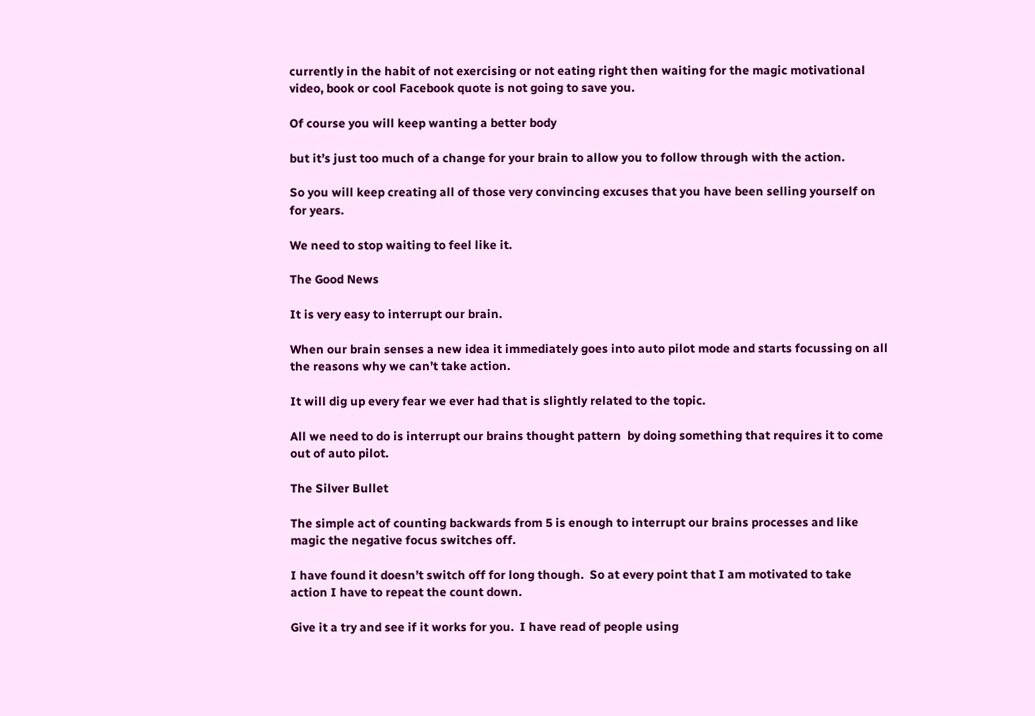currently in the habit of not exercising or not eating right then waiting for the magic motivational video, book or cool Facebook quote is not going to save you.

Of course you will keep wanting a better body

but it’s just too much of a change for your brain to allow you to follow through with the action.

So you will keep creating all of those very convincing excuses that you have been selling yourself on for years.

We need to stop waiting to feel like it.

The Good News

It is very easy to interrupt our brain.

When our brain senses a new idea it immediately goes into auto pilot mode and starts focussing on all the reasons why we can’t take action.

It will dig up every fear we ever had that is slightly related to the topic.

All we need to do is interrupt our brains thought pattern  by doing something that requires it to come out of auto pilot.

The Silver Bullet

The simple act of counting backwards from 5 is enough to interrupt our brains processes and like magic the negative focus switches off.

I have found it doesn’t switch off for long though.  So at every point that I am motivated to take action I have to repeat the count down.

Give it a try and see if it works for you.  I have read of people using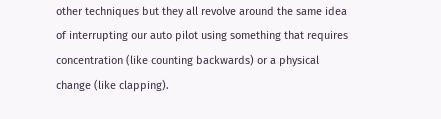other techniques but they all revolve around the same idea of interrupting our auto pilot using something that requires concentration (like counting backwards) or a physical change (like clapping).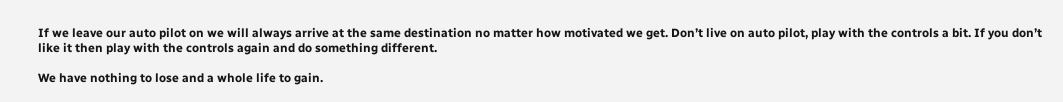If we leave our auto pilot on we will always arrive at the same destination no matter how motivated we get. Don’t live on auto pilot, play with the controls a bit. If you don’t like it then play with the controls again and do something different.

We have nothing to lose and a whole life to gain.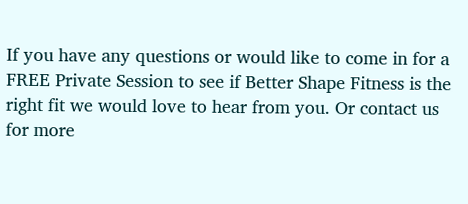If you have any questions or would like to come in for a FREE Private Session to see if Better Shape Fitness is the right fit we would love to hear from you. Or contact us for more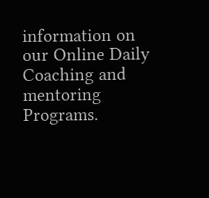information on our Online Daily Coaching and mentoring Programs.